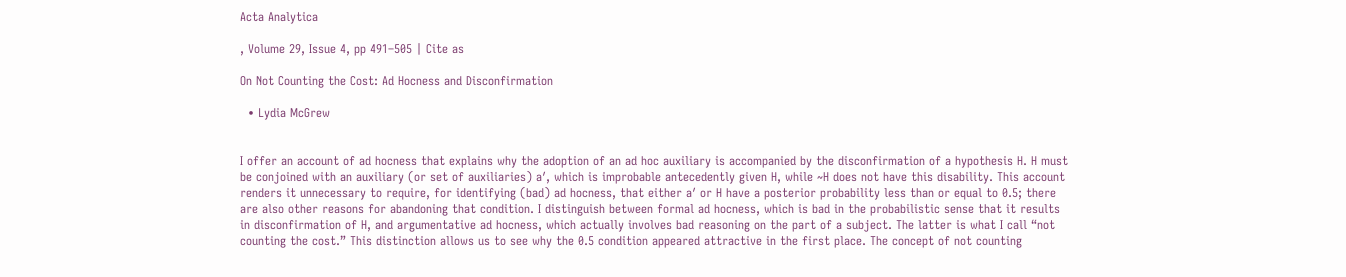Acta Analytica

, Volume 29, Issue 4, pp 491–505 | Cite as

On Not Counting the Cost: Ad Hocness and Disconfirmation

  • Lydia McGrew


I offer an account of ad hocness that explains why the adoption of an ad hoc auxiliary is accompanied by the disconfirmation of a hypothesis H. H must be conjoined with an auxiliary (or set of auxiliaries) a′, which is improbable antecedently given H, while ~H does not have this disability. This account renders it unnecessary to require, for identifying (bad) ad hocness, that either a′ or H have a posterior probability less than or equal to 0.5; there are also other reasons for abandoning that condition. I distinguish between formal ad hocness, which is bad in the probabilistic sense that it results in disconfirmation of H, and argumentative ad hocness, which actually involves bad reasoning on the part of a subject. The latter is what I call “not counting the cost.” This distinction allows us to see why the 0.5 condition appeared attractive in the first place. The concept of not counting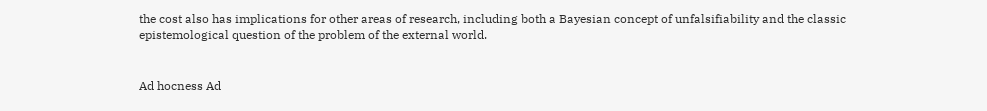the cost also has implications for other areas of research, including both a Bayesian concept of unfalsifiability and the classic epistemological question of the problem of the external world.


Ad hocness Ad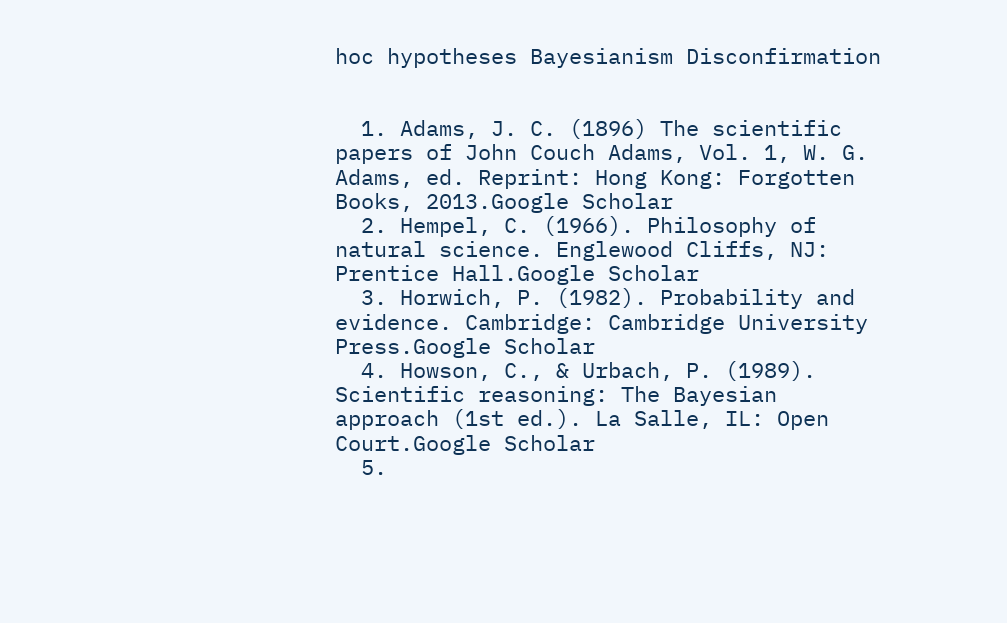hoc hypotheses Bayesianism Disconfirmation


  1. Adams, J. C. (1896) The scientific papers of John Couch Adams, Vol. 1, W. G. Adams, ed. Reprint: Hong Kong: Forgotten Books, 2013.Google Scholar
  2. Hempel, C. (1966). Philosophy of natural science. Englewood Cliffs, NJ: Prentice Hall.Google Scholar
  3. Horwich, P. (1982). Probability and evidence. Cambridge: Cambridge University Press.Google Scholar
  4. Howson, C., & Urbach, P. (1989). Scientific reasoning: The Bayesian approach (1st ed.). La Salle, IL: Open Court.Google Scholar
  5.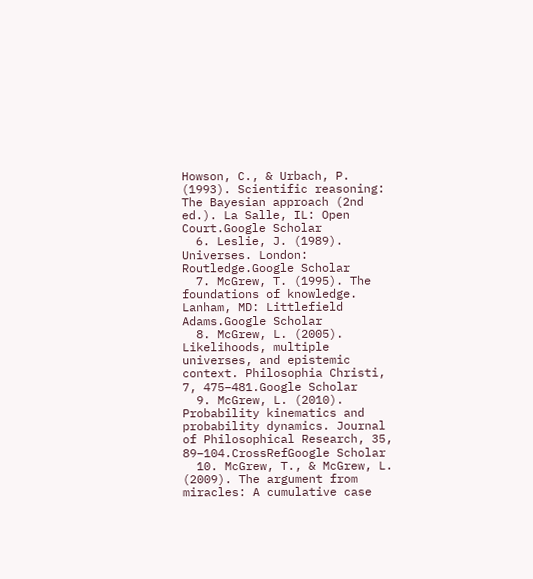Howson, C., & Urbach, P. (1993). Scientific reasoning: The Bayesian approach (2nd ed.). La Salle, IL: Open Court.Google Scholar
  6. Leslie, J. (1989). Universes. London: Routledge.Google Scholar
  7. McGrew, T. (1995). The foundations of knowledge. Lanham, MD: Littlefield Adams.Google Scholar
  8. McGrew, L. (2005). Likelihoods, multiple universes, and epistemic context. Philosophia Christi, 7, 475–481.Google Scholar
  9. McGrew, L. (2010). Probability kinematics and probability dynamics. Journal of Philosophical Research, 35, 89–104.CrossRefGoogle Scholar
  10. McGrew, T., & McGrew, L. (2009). The argument from miracles: A cumulative case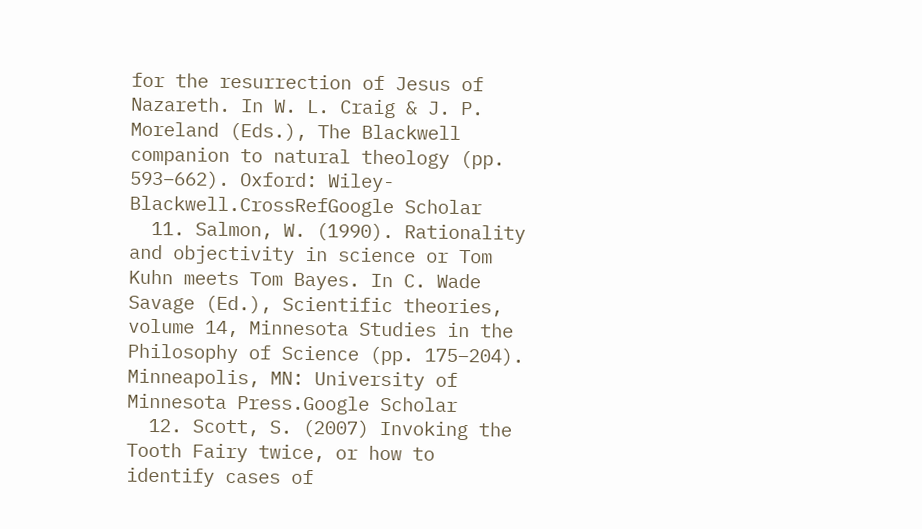for the resurrection of Jesus of Nazareth. In W. L. Craig & J. P. Moreland (Eds.), The Blackwell companion to natural theology (pp. 593–662). Oxford: Wiley-Blackwell.CrossRefGoogle Scholar
  11. Salmon, W. (1990). Rationality and objectivity in science or Tom Kuhn meets Tom Bayes. In C. Wade Savage (Ed.), Scientific theories, volume 14, Minnesota Studies in the Philosophy of Science (pp. 175–204). Minneapolis, MN: University of Minnesota Press.Google Scholar
  12. Scott, S. (2007) Invoking the Tooth Fairy twice, or how to identify cases of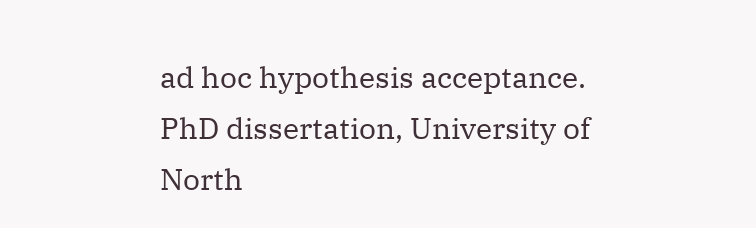ad hoc hypothesis acceptance. PhD dissertation, University of North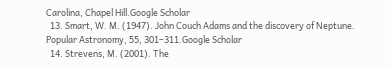Carolina, Chapel Hill.Google Scholar
  13. Smart, W. M. (1947). John Couch Adams and the discovery of Neptune. Popular Astronomy, 55, 301–311.Google Scholar
  14. Strevens, M. (2001). The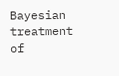Bayesian treatment of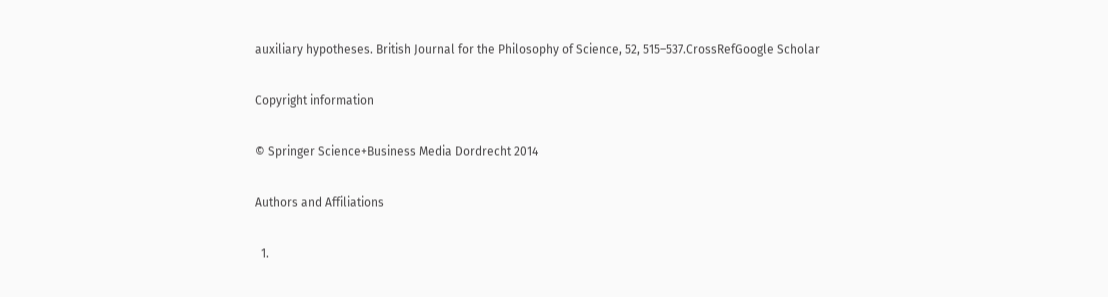auxiliary hypotheses. British Journal for the Philosophy of Science, 52, 515–537.CrossRefGoogle Scholar

Copyright information

© Springer Science+Business Media Dordrecht 2014

Authors and Affiliations

  1.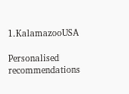1.KalamazooUSA

Personalised recommendations